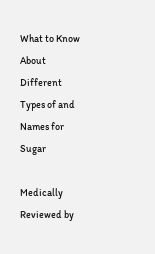What to Know About Different Types of and Names for Sugar

Medically Reviewed by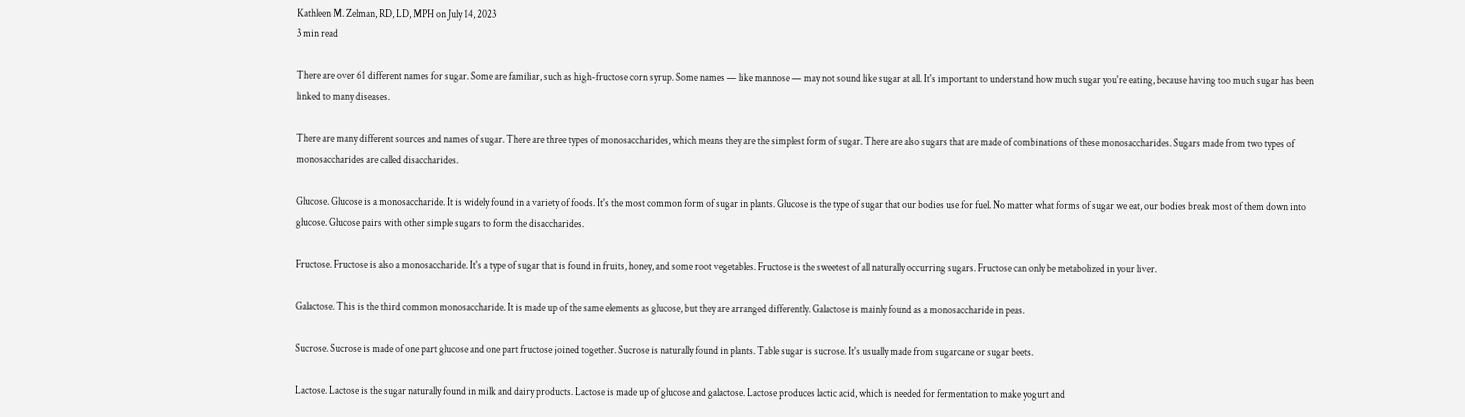Kathleen M. Zelman, RD, LD, MPH on July 14, 2023
3 min read

There are over 61 different names for sugar. Some are familiar, such as high-fructose corn syrup. Some names — like mannose — may not sound like sugar at all. It's important to understand how much sugar you're eating, because having too much sugar has been linked to many diseases.

There are many different sources and names of sugar. There are three types of monosaccharides, which means they are the simplest form of sugar. There are also sugars that are made of combinations of these monosaccharides. Sugars made from two types of monosaccharides are called disaccharides.

Glucose. Glucose is a monosaccharide. It is widely found in a variety of foods. It's the most common form of sugar in plants. Glucose is the type of sugar that our bodies use for fuel. No matter what forms of sugar we eat, our bodies break most of them down into glucose. Glucose pairs with other simple sugars to form the disaccharides.

Fructose. Fructose is also a monosaccharide. It's a type of sugar that is found in fruits, honey, and some root vegetables. Fructose is the sweetest of all naturally occurring sugars. Fructose can only be metabolized in your liver.

Galactose. This is the third common monosaccharide. It is made up of the same elements as glucose, but they are arranged differently. Galactose is mainly found as a monosaccharide in peas.

Sucrose. Sucrose is made of one part glucose and one part fructose joined together. Sucrose is naturally found in plants. Table sugar is sucrose. It's usually made from sugarcane or sugar beets.

Lactose. Lactose is the sugar naturally found in milk and dairy products. Lactose is made up of glucose and galactose. Lactose produces lactic acid, which is needed for fermentation to make yogurt and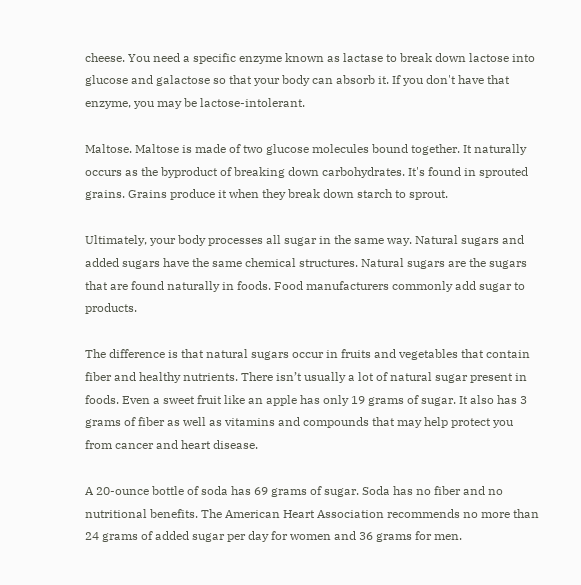cheese. You need a specific enzyme known as lactase to break down lactose into glucose and galactose so that your body can absorb it. If you don't have that enzyme, you may be lactose-intolerant.

Maltose. Maltose is made of two glucose molecules bound together. It naturally occurs as the byproduct of breaking down carbohydrates. It's found in sprouted grains. Grains produce it when they break down starch to sprout.

Ultimately, your body processes all sugar in the same way. Natural sugars and added sugars have the same chemical structures. Natural sugars are the sugars that are found naturally in foods. Food manufacturers commonly add sugar to products.

The difference is that natural sugars occur in fruits and vegetables that contain fiber and healthy nutrients. There isn’t usually a lot of natural sugar present in foods. Even a sweet fruit like an apple has only 19 grams of sugar. It also has 3 grams of fiber as well as vitamins and compounds that may help protect you from cancer and heart disease.

A 20-ounce bottle of soda has 69 grams of sugar. Soda has no fiber and no nutritional benefits. The American Heart Association recommends no more than 24 grams of added sugar per day for women and 36 grams for men.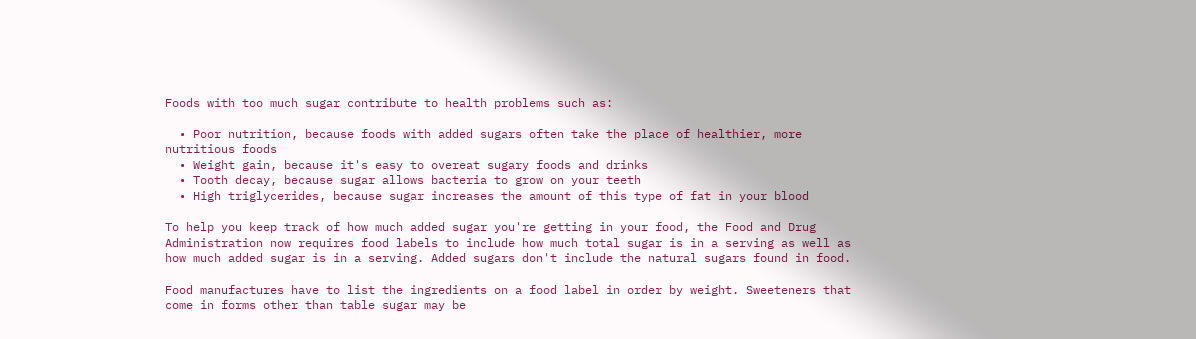Foods with too much sugar contribute to health problems such as:

  • Poor nutrition, because foods with added sugars often take the place of healthier, more nutritious foods
  • Weight gain, because it's easy to overeat sugary foods and drinks
  • Tooth decay, because sugar allows bacteria to grow on your teeth
  • High triglycerides, because sugar increases the amount of this type of fat in your blood

To help you keep track of how much added sugar you're getting in your food, the Food and Drug Administration now requires food labels to include how much total sugar is in a serving as well as how much added sugar is in a serving. Added sugars don't include the natural sugars found in food.

Food manufactures have to list the ingredients on a food label in order by weight. Sweeteners that come in forms other than table sugar may be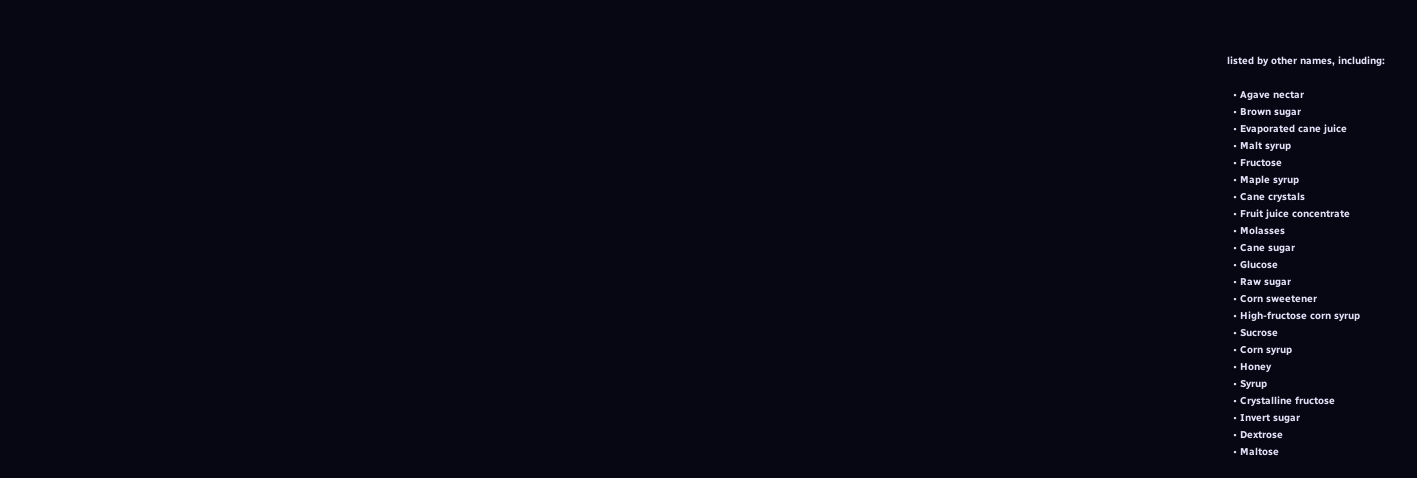listed by other names, including:

  • Agave nectar
  • Brown sugar
  • Evaporated cane juice
  • Malt syrup
  • Fructose
  • Maple syrup
  • Cane crystals
  • Fruit juice concentrate
  • Molasses
  • Cane sugar
  • Glucose
  • Raw sugar
  • Corn sweetener
  • High-fructose corn syrup
  • Sucrose
  • Corn syrup
  • Honey
  • Syrup
  • Crystalline fructose
  • Invert sugar
  • Dextrose
  • Maltose